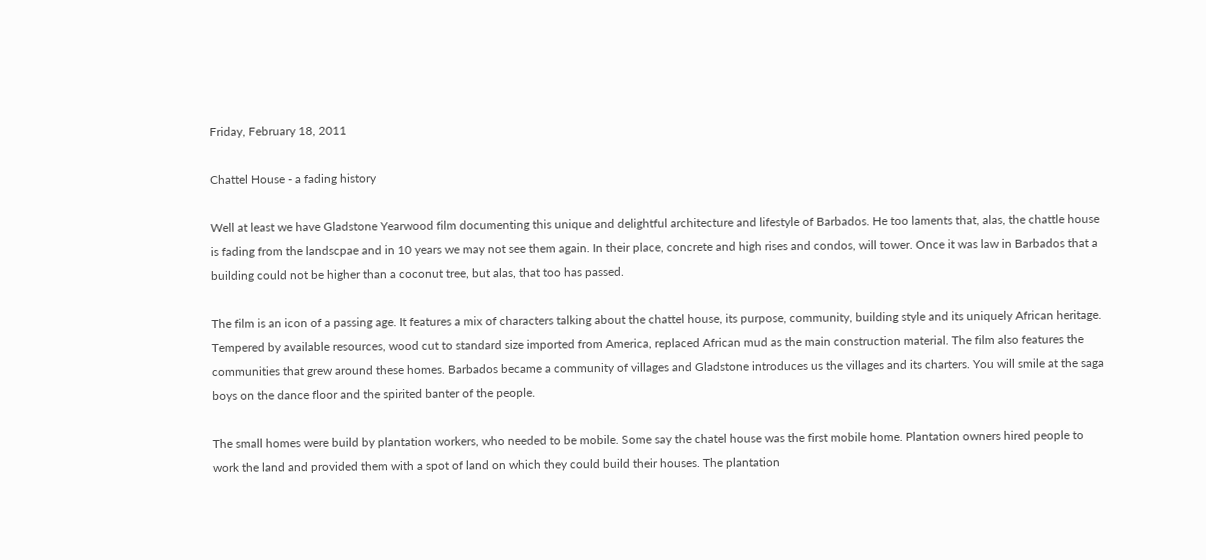Friday, February 18, 2011

Chattel House - a fading history

Well at least we have Gladstone Yearwood film documenting this unique and delightful architecture and lifestyle of Barbados. He too laments that, alas, the chattle house is fading from the landscpae and in 10 years we may not see them again. In their place, concrete and high rises and condos, will tower. Once it was law in Barbados that a building could not be higher than a coconut tree, but alas, that too has passed.

The film is an icon of a passing age. It features a mix of characters talking about the chattel house, its purpose, community, building style and its uniquely African heritage. Tempered by available resources, wood cut to standard size imported from America, replaced African mud as the main construction material. The film also features the communities that grew around these homes. Barbados became a community of villages and Gladstone introduces us the villages and its charters. You will smile at the saga boys on the dance floor and the spirited banter of the people.

The small homes were build by plantation workers, who needed to be mobile. Some say the chatel house was the first mobile home. Plantation owners hired people to work the land and provided them with a spot of land on which they could build their houses. The plantation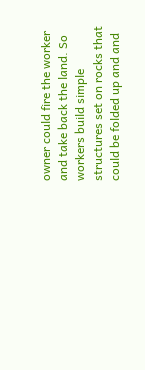owner could fire the worker and take back the land. So workers build simple structures set on rocks that could be folded up and and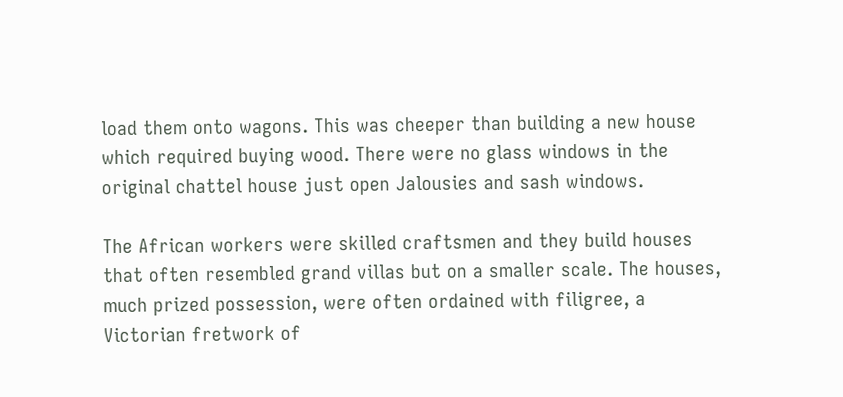load them onto wagons. This was cheeper than building a new house which required buying wood. There were no glass windows in the original chattel house just open Jalousies and sash windows.

The African workers were skilled craftsmen and they build houses that often resembled grand villas but on a smaller scale. The houses, much prized possession, were often ordained with filigree, a Victorian fretwork of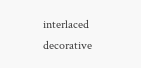interlaced decorative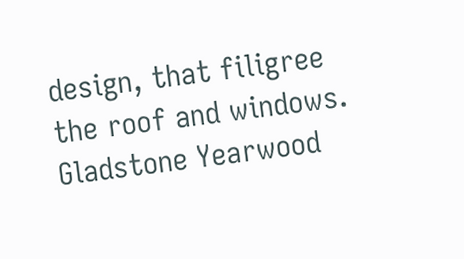design, that filigree the roof and windows.
Gladstone Yearwood